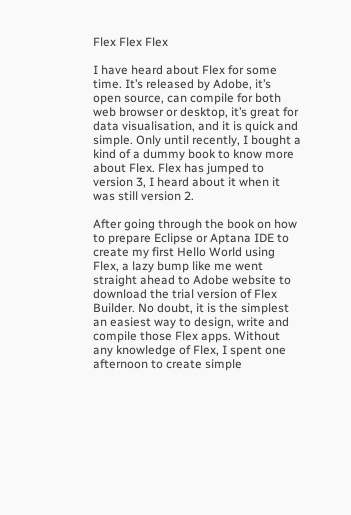Flex Flex Flex

I have heard about Flex for some time. It’s released by Adobe, it’s open source, can compile for both web browser or desktop, it’s great for data visualisation, and it is quick and simple. Only until recently, I bought a kind of a dummy book to know more about Flex. Flex has jumped to version 3, I heard about it when it was still version 2.

After going through the book on how to prepare Eclipse or Aptana IDE to create my first Hello World using Flex, a lazy bump like me went straight ahead to Adobe website to download the trial version of Flex Builder. No doubt, it is the simplest an easiest way to design, write and compile those Flex apps. Without any knowledge of Flex, I spent one afternoon to create simple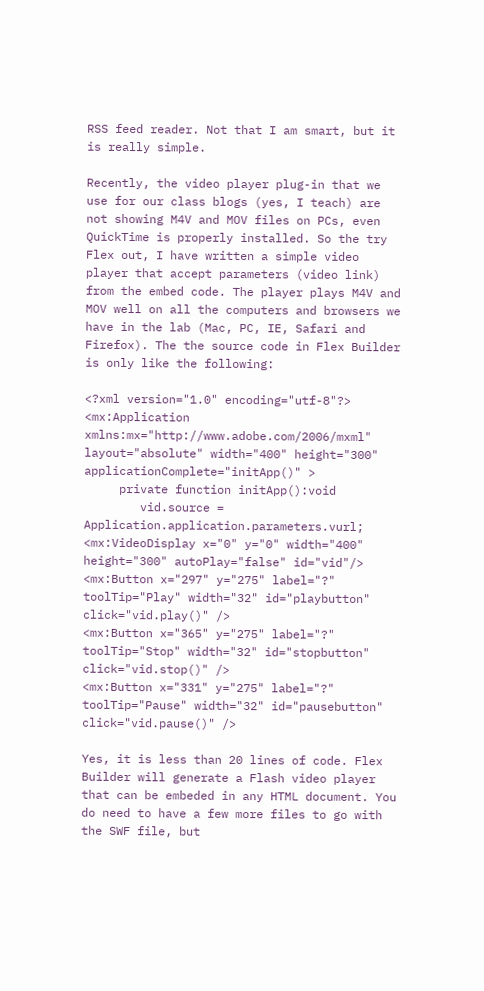RSS feed reader. Not that I am smart, but it is really simple.

Recently, the video player plug-in that we use for our class blogs (yes, I teach) are not showing M4V and MOV files on PCs, even QuickTime is properly installed. So the try Flex out, I have written a simple video player that accept parameters (video link) from the embed code. The player plays M4V and MOV well on all the computers and browsers we have in the lab (Mac, PC, IE, Safari and Firefox). The the source code in Flex Builder is only like the following:

<?xml version="1.0" encoding="utf-8"?>
<mx:Application xmlns:mx="http://www.adobe.com/2006/mxml" layout="absolute" width="400" height="300" applicationComplete="initApp()" >
     private function initApp():void
        vid.source = Application.application.parameters.vurl;
<mx:VideoDisplay x="0" y="0" width="400" height="300" autoPlay="false" id="vid"/>
<mx:Button x="297" y="275" label="?" toolTip="Play" width="32" id="playbutton" click="vid.play()" />
<mx:Button x="365" y="275" label="?" toolTip="Stop" width="32" id="stopbutton" click="vid.stop()" />
<mx:Button x="331" y="275" label="?" toolTip="Pause" width="32" id="pausebutton" click="vid.pause()" />

Yes, it is less than 20 lines of code. Flex Builder will generate a Flash video player that can be embeded in any HTML document. You do need to have a few more files to go with the SWF file, but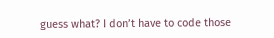guess what? I don’t have to code those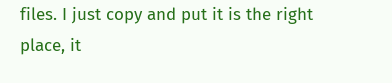files. I just copy and put it is the right place, it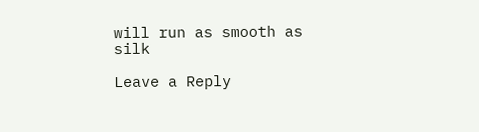will run as smooth as silk

Leave a Reply